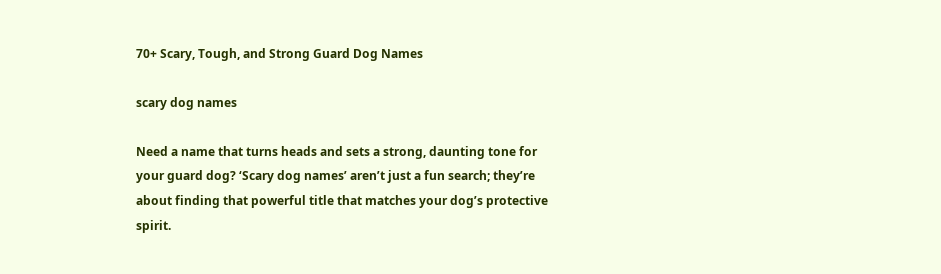70+ Scary, Tough, and Strong Guard Dog Names

scary dog names

Need a name that turns heads and sets a strong, daunting tone for your guard dog? ‘Scary dog names’ aren’t just a fun search; they’re about finding that powerful title that matches your dog’s protective spirit.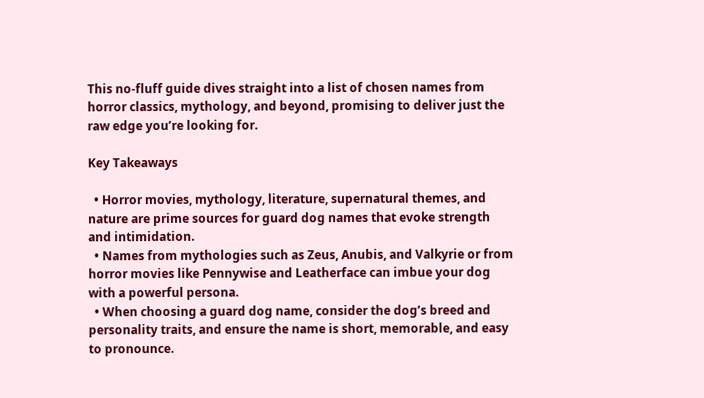This no-fluff guide dives straight into a list of chosen names from horror classics, mythology, and beyond, promising to deliver just the raw edge you’re looking for.

Key Takeaways

  • Horror movies, mythology, literature, supernatural themes, and nature are prime sources for guard dog names that evoke strength and intimidation.
  • Names from mythologies such as Zeus, Anubis, and Valkyrie or from horror movies like Pennywise and Leatherface can imbue your dog with a powerful persona.
  • When choosing a guard dog name, consider the dog’s breed and personality traits, and ensure the name is short, memorable, and easy to pronounce.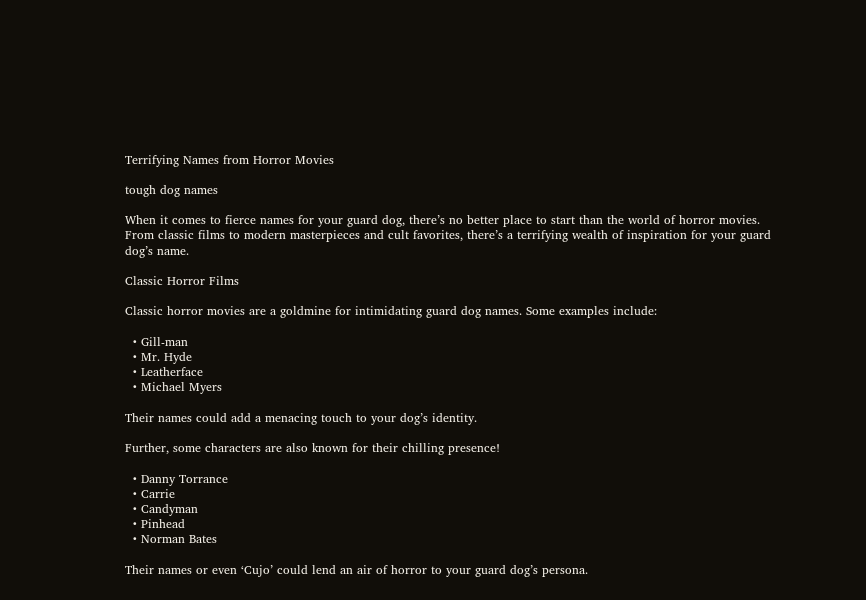Terrifying Names from Horror Movies

tough dog names

When it comes to fierce names for your guard dog, there’s no better place to start than the world of horror movies. From classic films to modern masterpieces and cult favorites, there’s a terrifying wealth of inspiration for your guard dog’s name.

Classic Horror Films

Classic horror movies are a goldmine for intimidating guard dog names. Some examples include:

  • Gill-man
  • Mr. Hyde
  • Leatherface
  • Michael Myers

Their names could add a menacing touch to your dog’s identity.

Further, some characters are also known for their chilling presence!

  • Danny Torrance
  • Carrie
  • Candyman
  • Pinhead
  • Norman Bates

Their names or even ‘Cujo’ could lend an air of horror to your guard dog’s persona.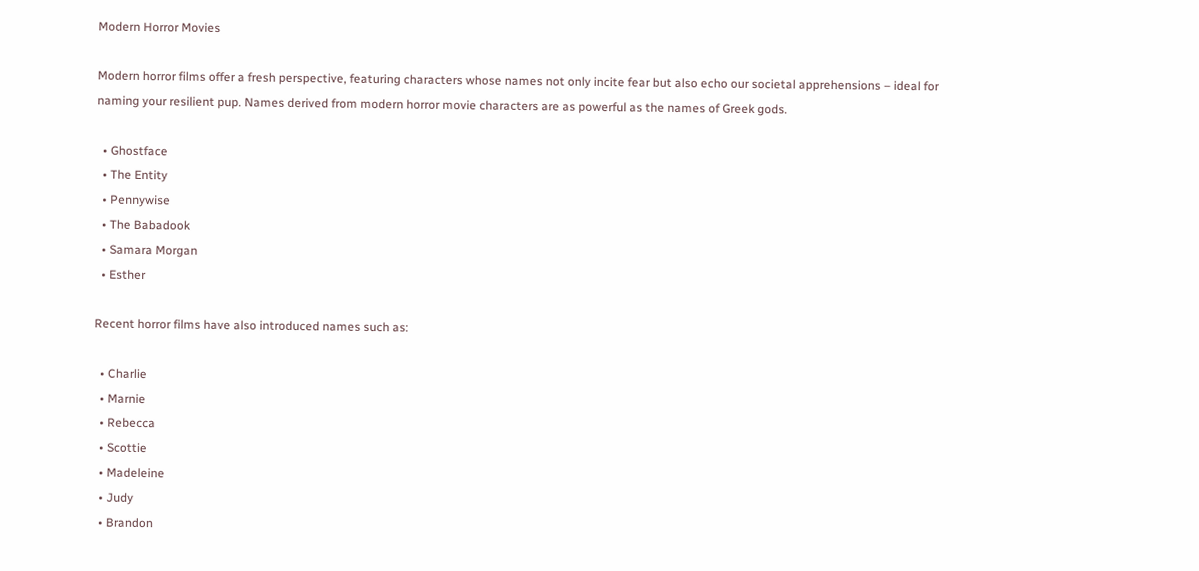Modern Horror Movies

Modern horror films offer a fresh perspective, featuring characters whose names not only incite fear but also echo our societal apprehensions – ideal for naming your resilient pup. Names derived from modern horror movie characters are as powerful as the names of Greek gods.

  • Ghostface
  • The Entity
  • Pennywise
  • The Babadook
  • Samara Morgan
  • Esther

Recent horror films have also introduced names such as:

  • Charlie
  • Marnie
  • Rebecca
  • Scottie
  • Madeleine
  • Judy
  • Brandon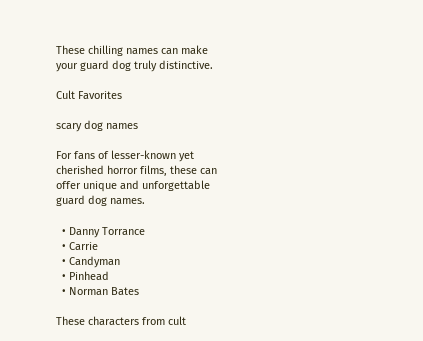These chilling names can make your guard dog truly distinctive.

Cult Favorites

scary dog names

For fans of lesser-known yet cherished horror films, these can offer unique and unforgettable guard dog names.

  • Danny Torrance
  • Carrie
  • Candyman
  • Pinhead
  • Norman Bates

These characters from cult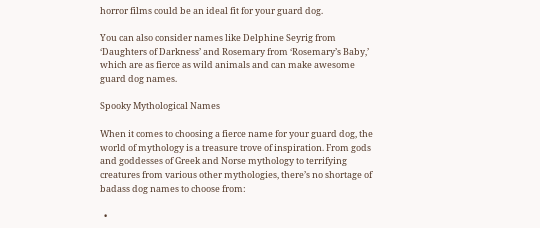horror films could be an ideal fit for your guard dog.

You can also consider names like Delphine Seyrig from ‘Daughters of Darkness’ and Rosemary from ‘Rosemary’s Baby,’ which are as fierce as wild animals and can make awesome guard dog names.

Spooky Mythological Names

When it comes to choosing a fierce name for your guard dog, the world of mythology is a treasure trove of inspiration. From gods and goddesses of Greek and Norse mythology to terrifying creatures from various other mythologies, there’s no shortage of badass dog names to choose from:

  •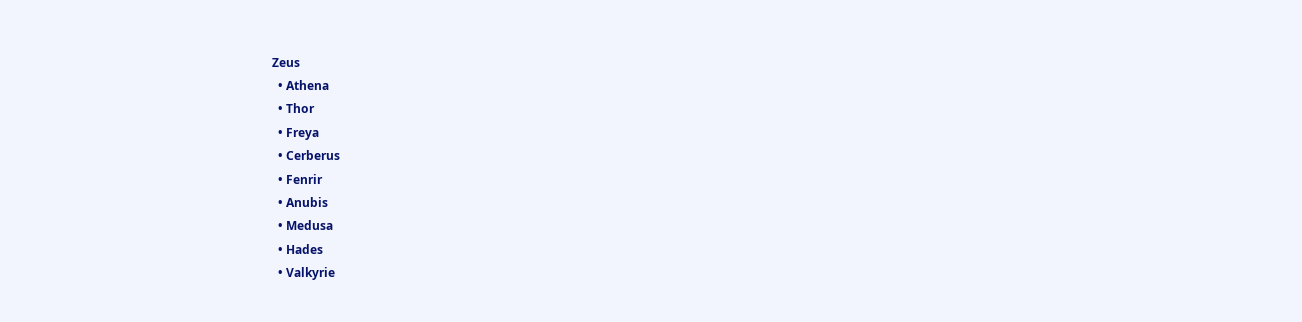Zeus
  • Athena
  • Thor
  • Freya
  • Cerberus
  • Fenrir
  • Anubis
  • Medusa
  • Hades
  • Valkyrie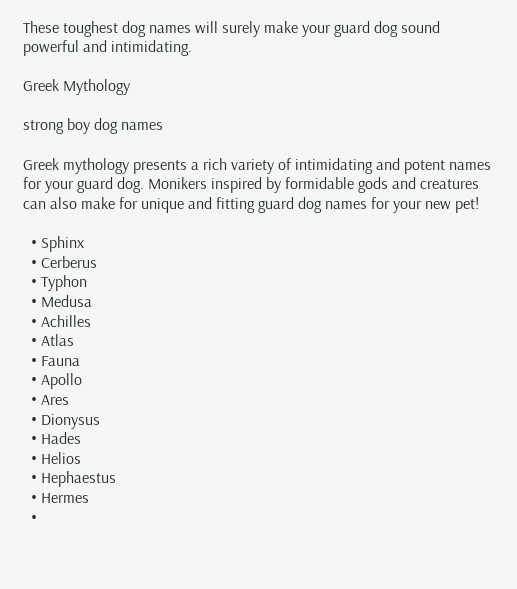These toughest dog names will surely make your guard dog sound powerful and intimidating.

Greek Mythology

strong boy dog names

Greek mythology presents a rich variety of intimidating and potent names for your guard dog. Monikers inspired by formidable gods and creatures can also make for unique and fitting guard dog names for your new pet!

  • Sphinx
  • Cerberus
  • Typhon
  • Medusa
  • Achilles
  • Atlas
  • Fauna
  • Apollo
  • Ares
  • Dionysus
  • Hades
  • Helios
  • Hephaestus
  • Hermes
  •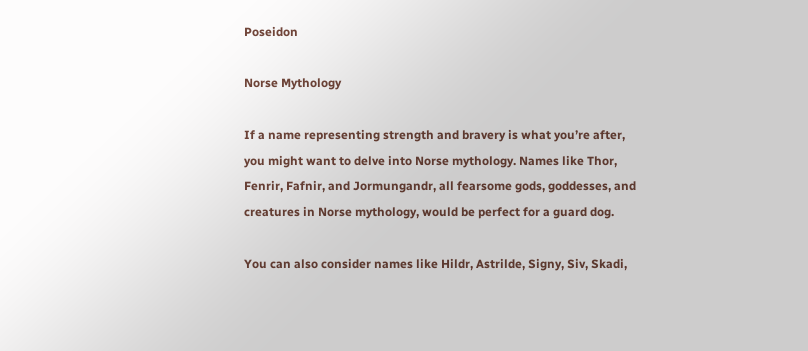Poseidon

Norse Mythology

If a name representing strength and bravery is what you’re after, you might want to delve into Norse mythology. Names like Thor, Fenrir, Fafnir, and Jormungandr, all fearsome gods, goddesses, and creatures in Norse mythology, would be perfect for a guard dog.

You can also consider names like Hildr, Astrilde, Signy, Siv, Skadi,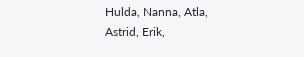Hulda, Nanna, Atla, Astrid, Erik,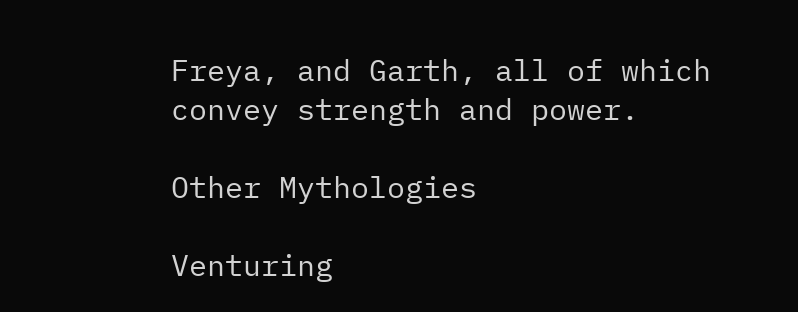Freya, and Garth, all of which convey strength and power.

Other Mythologies

Venturing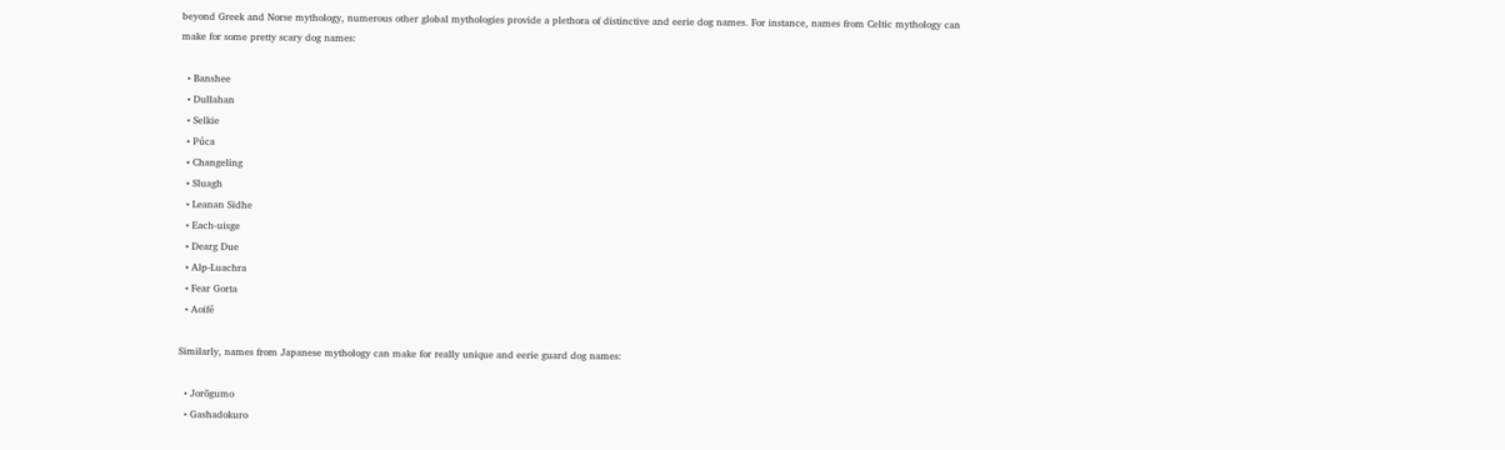beyond Greek and Norse mythology, numerous other global mythologies provide a plethora of distinctive and eerie dog names. For instance, names from Celtic mythology can make for some pretty scary dog names:

  • Banshee
  • Dullahan
  • Selkie
  • Púca
  • Changeling
  • Sluagh
  • Leanan Sidhe
  • Each-uisge
  • Dearg Due
  • Alp-Luachra
  • Fear Gorta
  • Aoifé

Similarly, names from Japanese mythology can make for really unique and eerie guard dog names:

  • Jorōgumo
  • Gashadokuro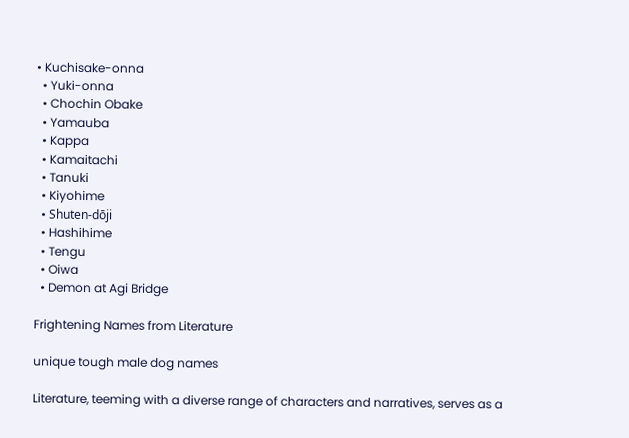• Kuchisake-onna
  • Yuki-onna
  • Chochin Obake
  • Yamauba
  • Kappa
  • Kamaitachi
  • Tanuki
  • Kiyohime
  • Shuten-dōji
  • Hashihime
  • Tengu
  • Oiwa
  • Demon at Agi Bridge

Frightening Names from Literature

unique tough male dog names

Literature, teeming with a diverse range of characters and narratives, serves as a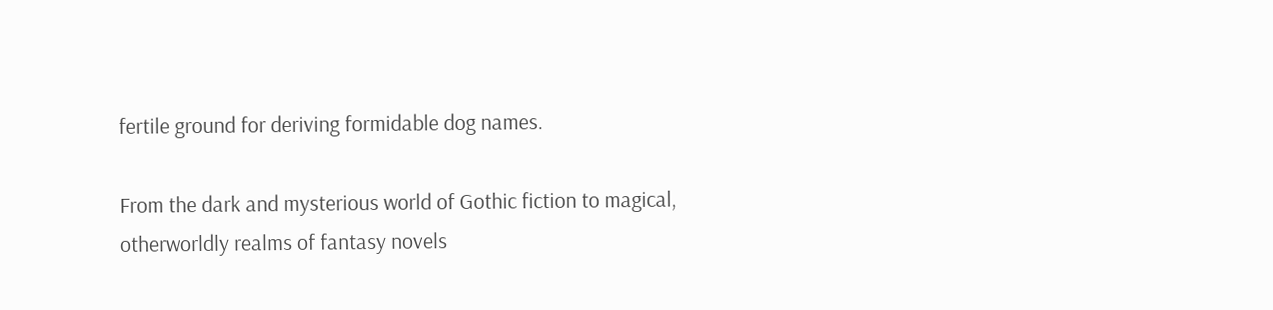fertile ground for deriving formidable dog names.

From the dark and mysterious world of Gothic fiction to magical, otherworldly realms of fantasy novels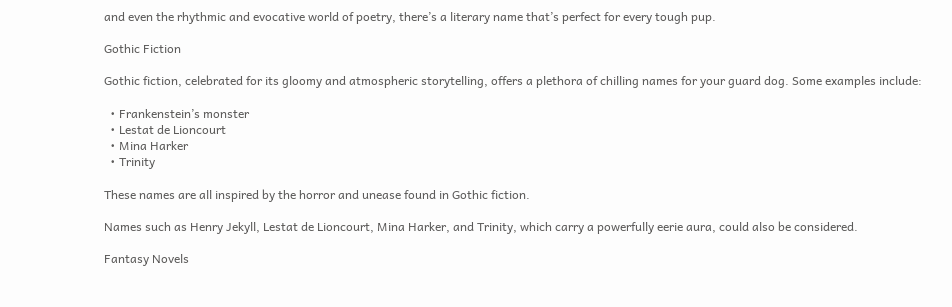and even the rhythmic and evocative world of poetry, there’s a literary name that’s perfect for every tough pup.

Gothic Fiction

Gothic fiction, celebrated for its gloomy and atmospheric storytelling, offers a plethora of chilling names for your guard dog. Some examples include:

  • Frankenstein’s monster
  • Lestat de Lioncourt
  • Mina Harker
  • Trinity

These names are all inspired by the horror and unease found in Gothic fiction.

Names such as Henry Jekyll, Lestat de Lioncourt, Mina Harker, and Trinity, which carry a powerfully eerie aura, could also be considered.

Fantasy Novels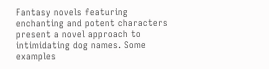Fantasy novels featuring enchanting and potent characters present a novel approach to intimidating dog names. Some examples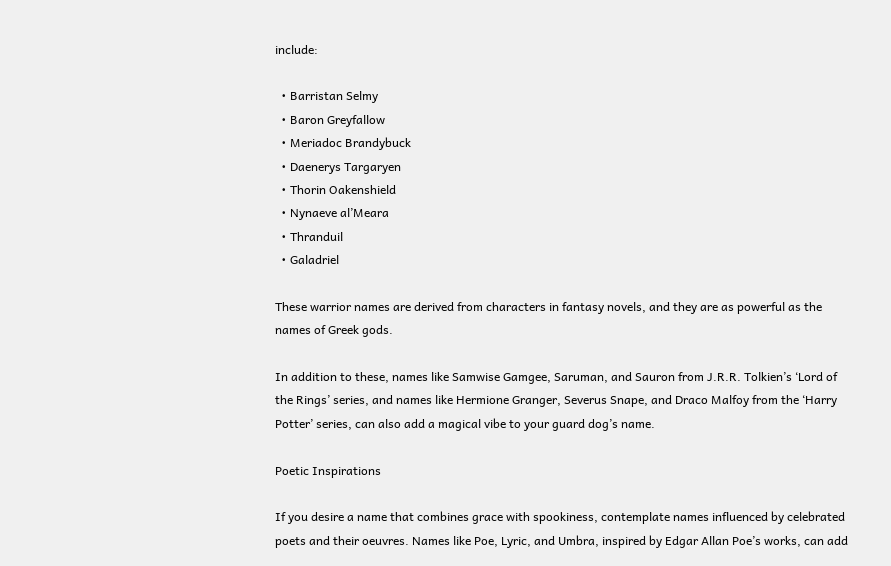include:

  • Barristan Selmy
  • Baron Greyfallow
  • Meriadoc Brandybuck
  • Daenerys Targaryen
  • Thorin Oakenshield
  • Nynaeve al’Meara
  • Thranduil
  • Galadriel

These warrior names are derived from characters in fantasy novels, and they are as powerful as the names of Greek gods.

In addition to these, names like Samwise Gamgee, Saruman, and Sauron from J.R.R. Tolkien’s ‘Lord of the Rings’ series, and names like Hermione Granger, Severus Snape, and Draco Malfoy from the ‘Harry Potter’ series, can also add a magical vibe to your guard dog’s name.

Poetic Inspirations

If you desire a name that combines grace with spookiness, contemplate names influenced by celebrated poets and their oeuvres. Names like Poe, Lyric, and Umbra, inspired by Edgar Allan Poe’s works, can add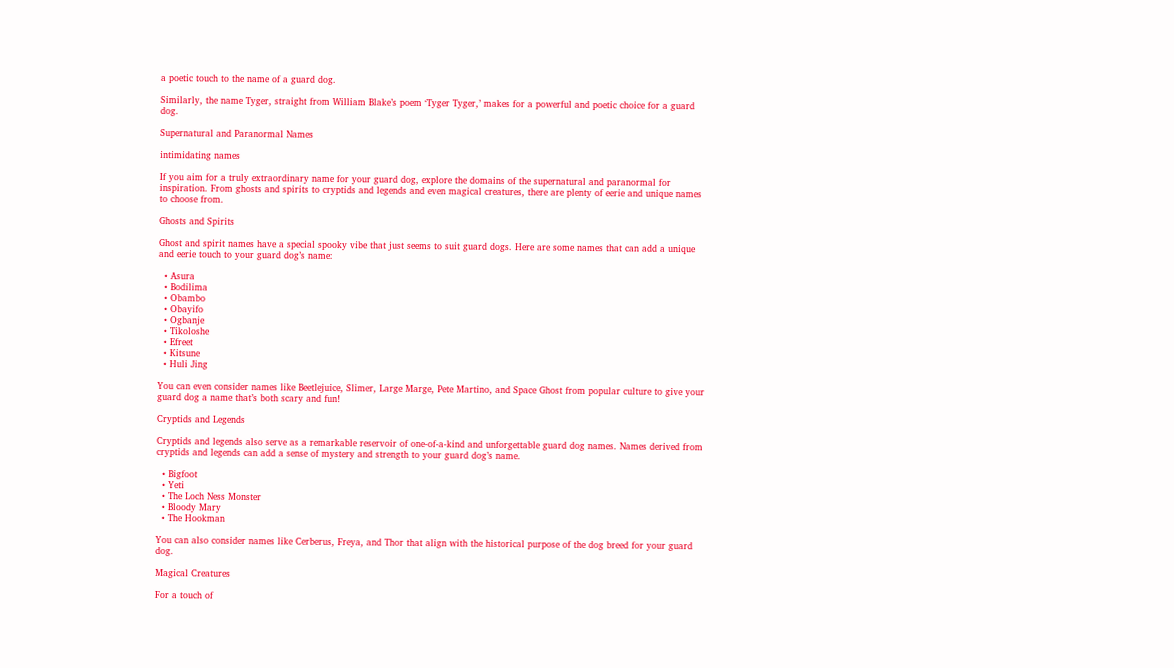a poetic touch to the name of a guard dog.

Similarly, the name Tyger, straight from William Blake’s poem ‘Tyger Tyger,’ makes for a powerful and poetic choice for a guard dog.

Supernatural and Paranormal Names

intimidating names

If you aim for a truly extraordinary name for your guard dog, explore the domains of the supernatural and paranormal for inspiration. From ghosts and spirits to cryptids and legends and even magical creatures, there are plenty of eerie and unique names to choose from.

Ghosts and Spirits

Ghost and spirit names have a special spooky vibe that just seems to suit guard dogs. Here are some names that can add a unique and eerie touch to your guard dog’s name:

  • Asura
  • Bodilima
  • Obambo
  • Obayifo
  • Ogbanje
  • Tikoloshe
  • Efreet
  • Kitsune
  • Huli Jing

You can even consider names like Beetlejuice, Slimer, Large Marge, Pete Martino, and Space Ghost from popular culture to give your guard dog a name that’s both scary and fun!

Cryptids and Legends

Cryptids and legends also serve as a remarkable reservoir of one-of-a-kind and unforgettable guard dog names. Names derived from cryptids and legends can add a sense of mystery and strength to your guard dog’s name.

  • Bigfoot
  • Yeti
  • The Loch Ness Monster
  • Bloody Mary
  • The Hookman

You can also consider names like Cerberus, Freya, and Thor that align with the historical purpose of the dog breed for your guard dog.

Magical Creatures

For a touch of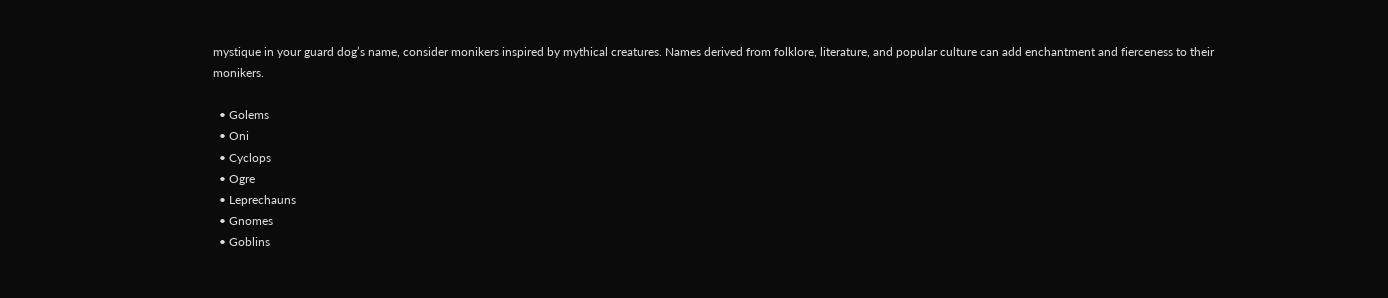mystique in your guard dog’s name, consider monikers inspired by mythical creatures. Names derived from folklore, literature, and popular culture can add enchantment and fierceness to their monikers.

  • Golems
  • Oni
  • Cyclops
  • Ogre
  • Leprechauns
  • Gnomes
  • Goblins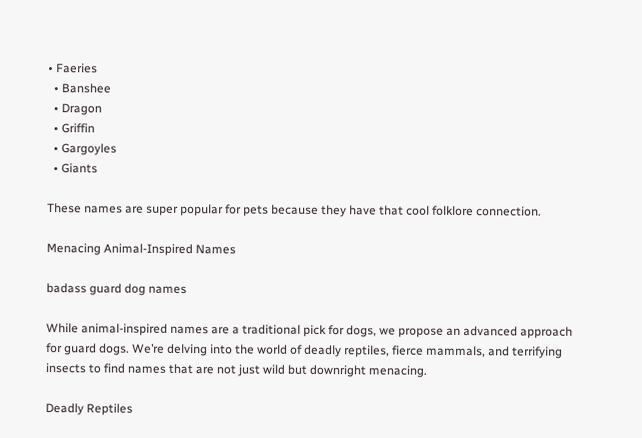• Faeries
  • Banshee
  • Dragon
  • Griffin
  • Gargoyles
  • Giants

These names are super popular for pets because they have that cool folklore connection.

Menacing Animal-Inspired Names

badass guard dog names

While animal-inspired names are a traditional pick for dogs, we propose an advanced approach for guard dogs. We’re delving into the world of deadly reptiles, fierce mammals, and terrifying insects to find names that are not just wild but downright menacing.

Deadly Reptiles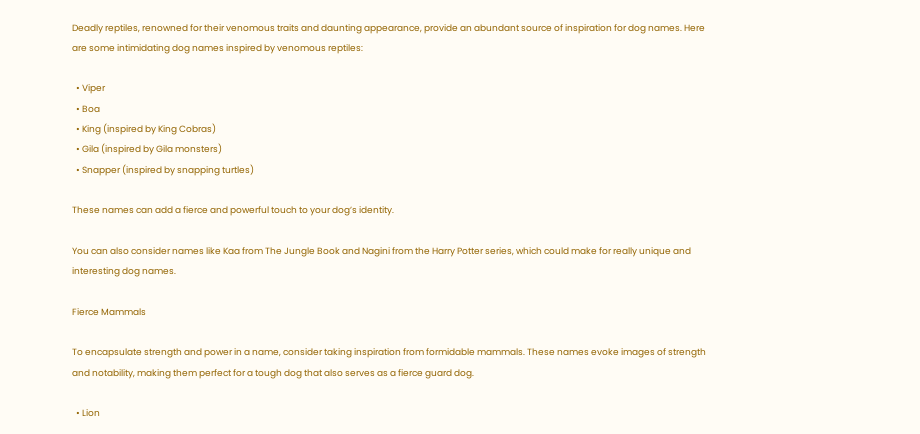Deadly reptiles, renowned for their venomous traits and daunting appearance, provide an abundant source of inspiration for dog names. Here are some intimidating dog names inspired by venomous reptiles:

  • Viper
  • Boa
  • King (inspired by King Cobras)
  • Gila (inspired by Gila monsters)
  • Snapper (inspired by snapping turtles)

These names can add a fierce and powerful touch to your dog’s identity.

You can also consider names like Kaa from The Jungle Book and Nagini from the Harry Potter series, which could make for really unique and interesting dog names.

Fierce Mammals

To encapsulate strength and power in a name, consider taking inspiration from formidable mammals. These names evoke images of strength and notability, making them perfect for a tough dog that also serves as a fierce guard dog.

  • Lion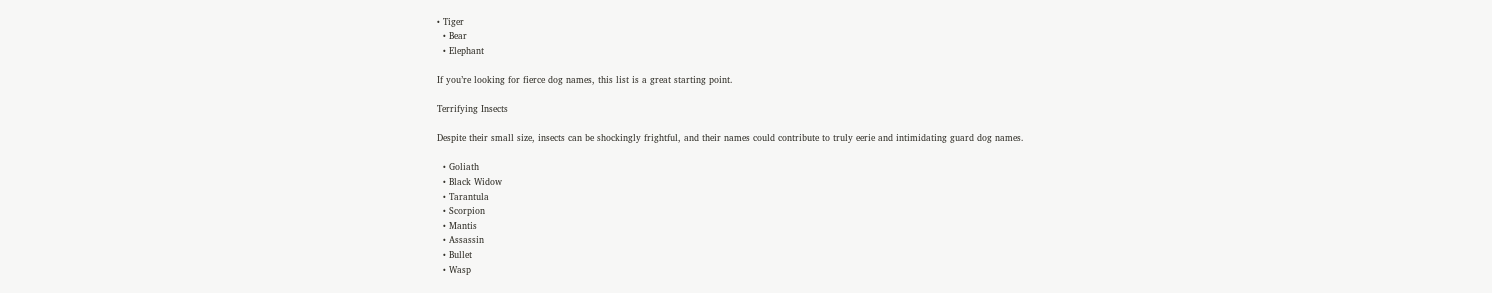• Tiger
  • Bear
  • Elephant

If you’re looking for fierce dog names, this list is a great starting point.

Terrifying Insects

Despite their small size, insects can be shockingly frightful, and their names could contribute to truly eerie and intimidating guard dog names.

  • Goliath
  • Black Widow
  • Tarantula
  • Scorpion
  • Mantis
  • Assassin
  • Bullet
  • Wasp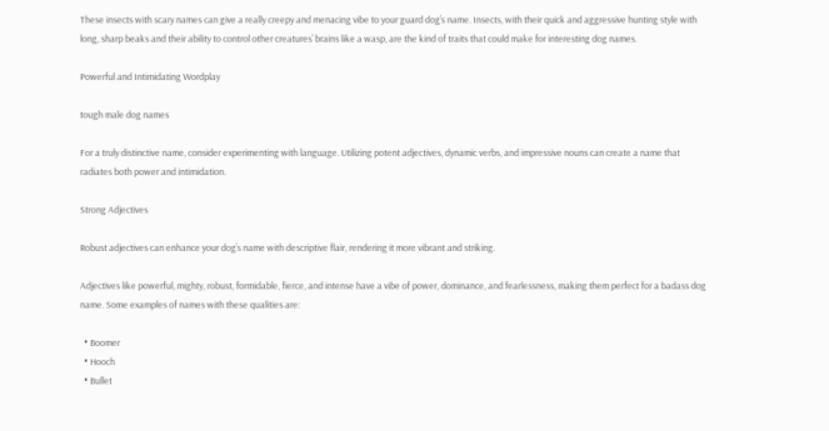These insects with scary names can give a really creepy and menacing vibe to your guard dog’s name. Insects, with their quick and aggressive hunting style with long, sharp beaks and their ability to control other creatures’ brains like a wasp, are the kind of traits that could make for interesting dog names.

Powerful and Intimidating Wordplay

tough male dog names

For a truly distinctive name, consider experimenting with language. Utilizing potent adjectives, dynamic verbs, and impressive nouns can create a name that radiates both power and intimidation.

Strong Adjectives

Robust adjectives can enhance your dog’s name with descriptive flair, rendering it more vibrant and striking.

Adjectives like powerful, mighty, robust, formidable, fierce, and intense have a vibe of power, dominance, and fearlessness, making them perfect for a badass dog name. Some examples of names with these qualities are:

  • Boomer
  • Hooch
  • Bullet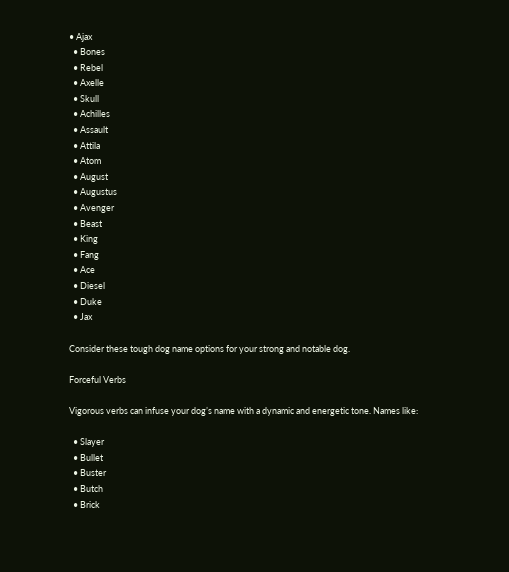• Ajax
  • Bones
  • Rebel
  • Axelle
  • Skull
  • Achilles
  • Assault
  • Attila
  • Atom
  • August
  • Augustus
  • Avenger
  • Beast
  • King
  • Fang
  • Ace
  • Diesel
  • Duke
  • Jax

Consider these tough dog name options for your strong and notable dog.

Forceful Verbs

Vigorous verbs can infuse your dog’s name with a dynamic and energetic tone. Names like:

  • Slayer
  • Bullet
  • Buster
  • Butch
  • Brick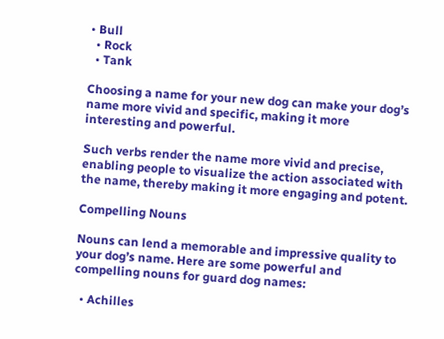• Bull
  • Rock
  • Tank

Choosing a name for your new dog can make your dog’s name more vivid and specific, making it more interesting and powerful.

Such verbs render the name more vivid and precise, enabling people to visualize the action associated with the name, thereby making it more engaging and potent.

Compelling Nouns

Nouns can lend a memorable and impressive quality to your dog’s name. Here are some powerful and compelling nouns for guard dog names:

  • Achilles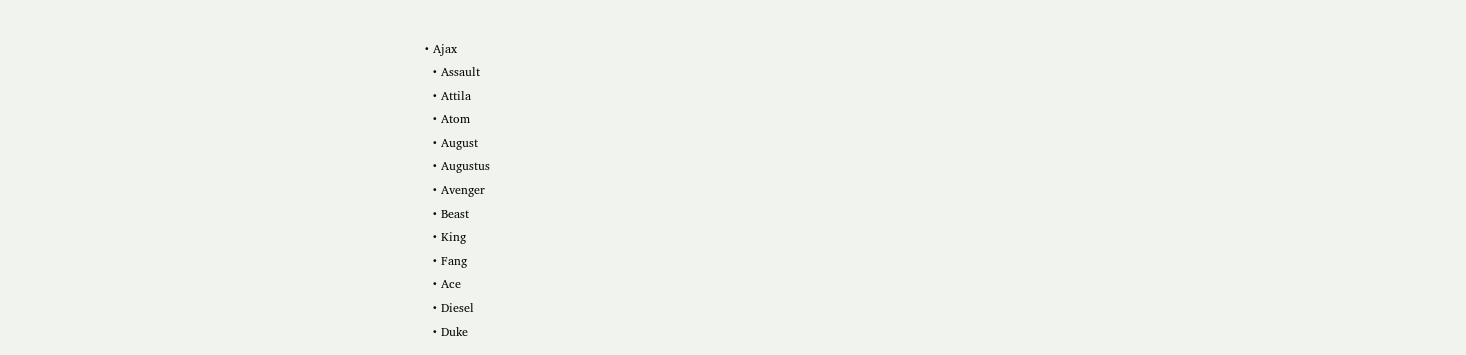• Ajax
  • Assault
  • Attila
  • Atom
  • August
  • Augustus
  • Avenger
  • Beast
  • King
  • Fang
  • Ace
  • Diesel
  • Duke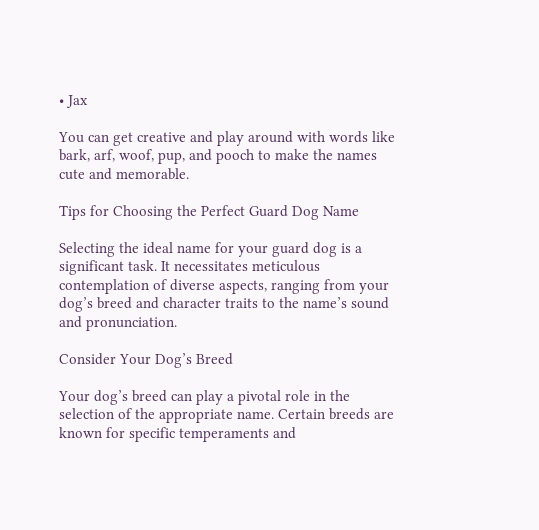• Jax

You can get creative and play around with words like bark, arf, woof, pup, and pooch to make the names cute and memorable.

Tips for Choosing the Perfect Guard Dog Name

Selecting the ideal name for your guard dog is a significant task. It necessitates meticulous contemplation of diverse aspects, ranging from your dog’s breed and character traits to the name’s sound and pronunciation.

Consider Your Dog’s Breed

Your dog’s breed can play a pivotal role in the selection of the appropriate name. Certain breeds are known for specific temperaments and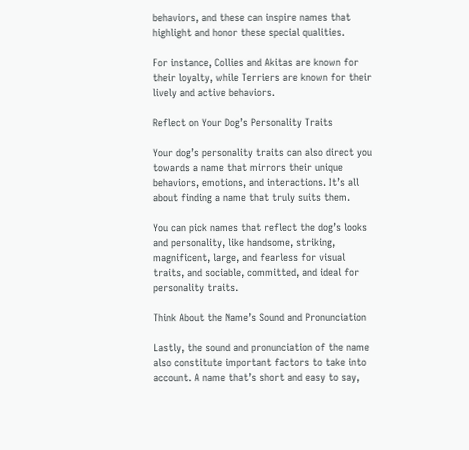behaviors, and these can inspire names that highlight and honor these special qualities.

For instance, Collies and Akitas are known for their loyalty, while Terriers are known for their lively and active behaviors.

Reflect on Your Dog’s Personality Traits

Your dog’s personality traits can also direct you towards a name that mirrors their unique behaviors, emotions, and interactions. It’s all about finding a name that truly suits them.

You can pick names that reflect the dog’s looks and personality, like handsome, striking, magnificent, large, and fearless for visual traits, and sociable, committed, and ideal for personality traits.

Think About the Name’s Sound and Pronunciation

Lastly, the sound and pronunciation of the name also constitute important factors to take into account. A name that’s short and easy to say,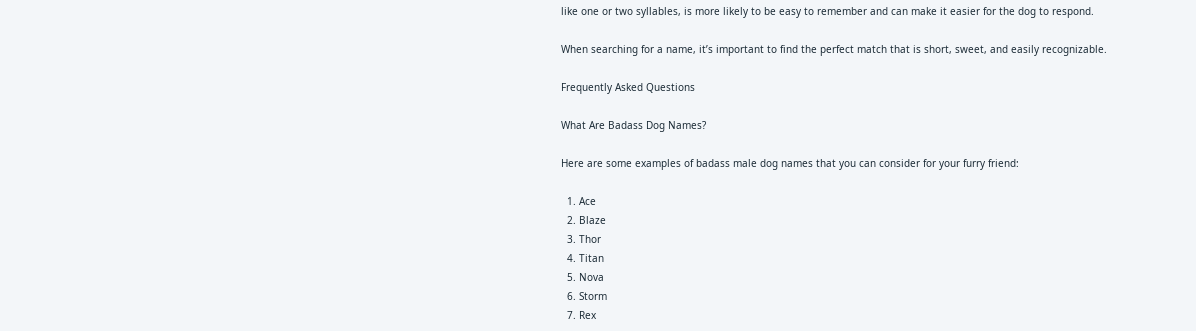like one or two syllables, is more likely to be easy to remember and can make it easier for the dog to respond.

When searching for a name, it’s important to find the perfect match that is short, sweet, and easily recognizable.

Frequently Asked Questions

What Are Badass Dog Names?

Here are some examples of badass male dog names that you can consider for your furry friend:

  1. Ace
  2. Blaze
  3. Thor
  4. Titan
  5. Nova
  6. Storm
  7. Rex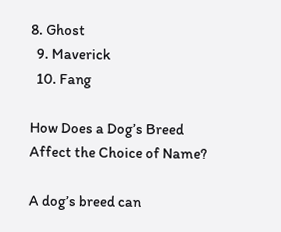8. Ghost
  9. Maverick
  10. Fang

How Does a Dog’s Breed Affect the Choice of Name?

A dog’s breed can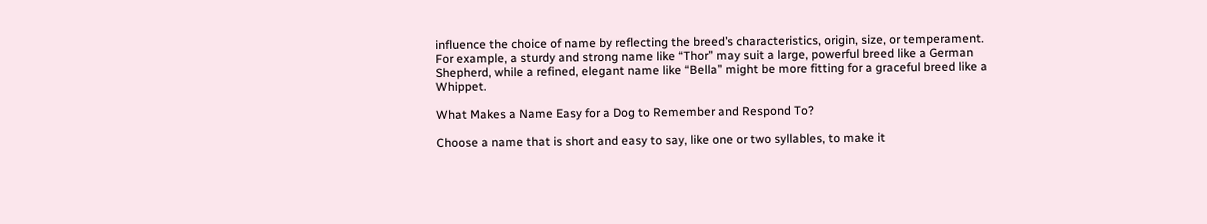influence the choice of name by reflecting the breed’s characteristics, origin, size, or temperament. For example, a sturdy and strong name like “Thor” may suit a large, powerful breed like a German Shepherd, while a refined, elegant name like “Bella” might be more fitting for a graceful breed like a Whippet.

What Makes a Name Easy for a Dog to Remember and Respond To?

Choose a name that is short and easy to say, like one or two syllables, to make it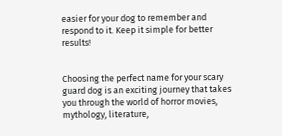easier for your dog to remember and respond to it. Keep it simple for better results!


Choosing the perfect name for your scary guard dog is an exciting journey that takes you through the world of horror movies, mythology, literature,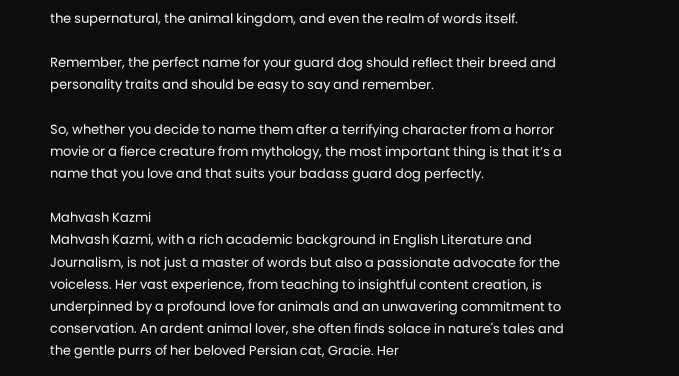the supernatural, the animal kingdom, and even the realm of words itself.

Remember, the perfect name for your guard dog should reflect their breed and personality traits and should be easy to say and remember.

So, whether you decide to name them after a terrifying character from a horror movie or a fierce creature from mythology, the most important thing is that it’s a name that you love and that suits your badass guard dog perfectly.

Mahvash Kazmi
Mahvash Kazmi, with a rich academic background in English Literature and Journalism, is not just a master of words but also a passionate advocate for the voiceless. Her vast experience, from teaching to insightful content creation, is underpinned by a profound love for animals and an unwavering commitment to conservation. An ardent animal lover, she often finds solace in nature's tales and the gentle purrs of her beloved Persian cat, Gracie. Her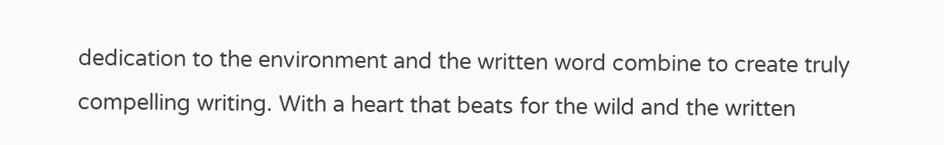dedication to the environment and the written word combine to create truly compelling writing. With a heart that beats for the wild and the written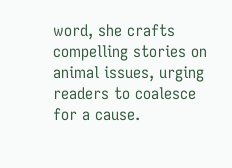word, she crafts compelling stories on animal issues, urging readers to coalesce for a cause.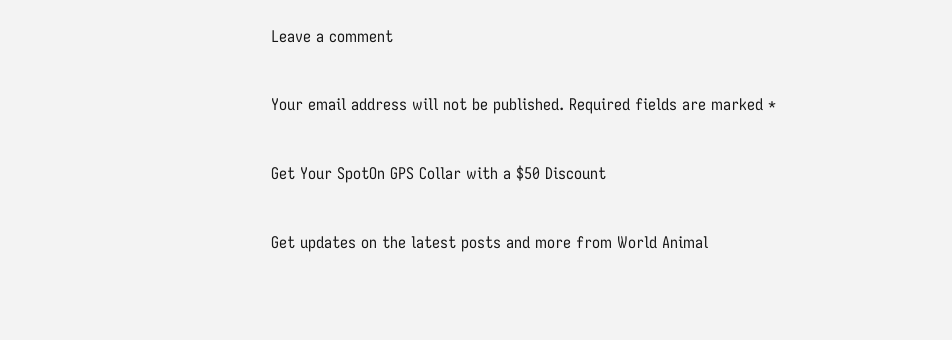Leave a comment

Your email address will not be published. Required fields are marked *

Get Your SpotOn GPS Collar with a $50 Discount

Get updates on the latest posts and more from World Animal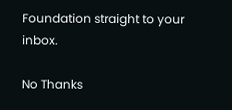Foundation straight to your inbox.

No Thanks